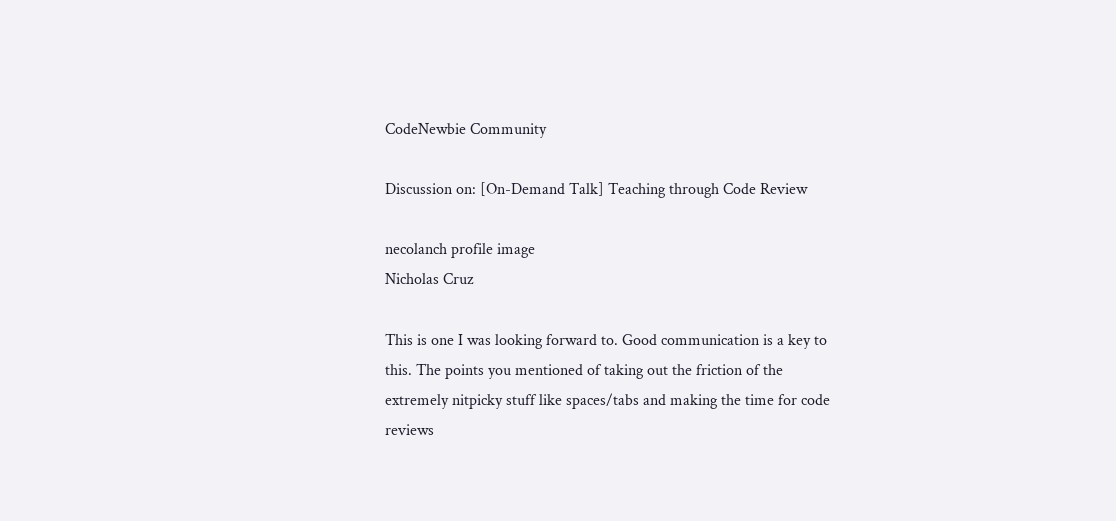CodeNewbie Community

Discussion on: [On-Demand Talk] Teaching through Code Review

necolanch profile image
Nicholas Cruz

This is one I was looking forward to. Good communication is a key to this. The points you mentioned of taking out the friction of the extremely nitpicky stuff like spaces/tabs and making the time for code reviews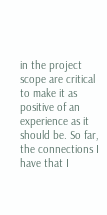in the project scope are critical to make it as positive of an experience as it should be. So far, the connections I have that I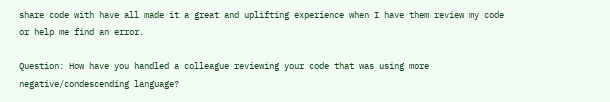share code with have all made it a great and uplifting experience when I have them review my code or help me find an error.

Question: How have you handled a colleague reviewing your code that was using more negative/condescending language?